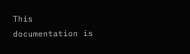This documentation is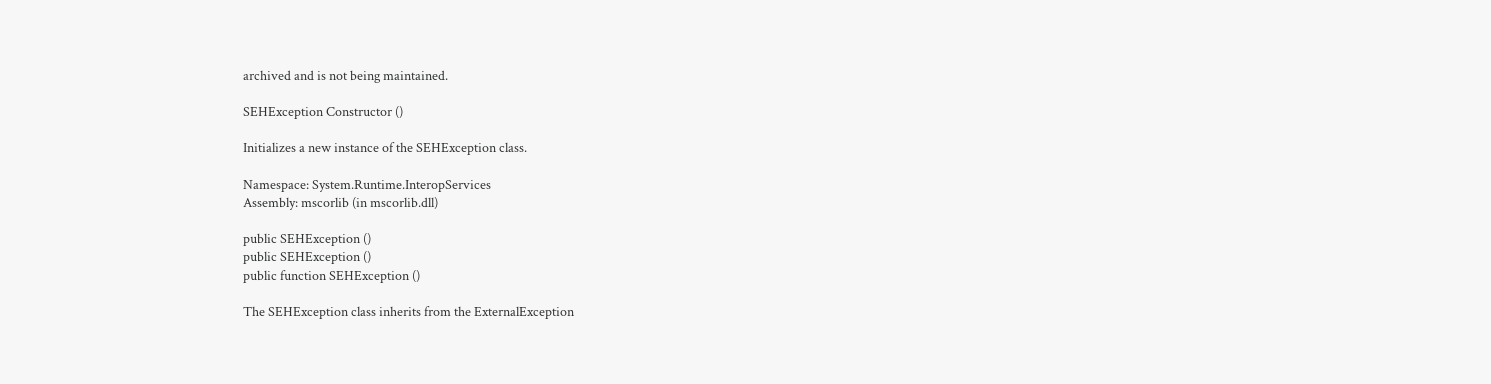archived and is not being maintained.

SEHException Constructor ()

Initializes a new instance of the SEHException class.

Namespace: System.Runtime.InteropServices
Assembly: mscorlib (in mscorlib.dll)

public SEHException ()
public SEHException ()
public function SEHException ()

The SEHException class inherits from the ExternalException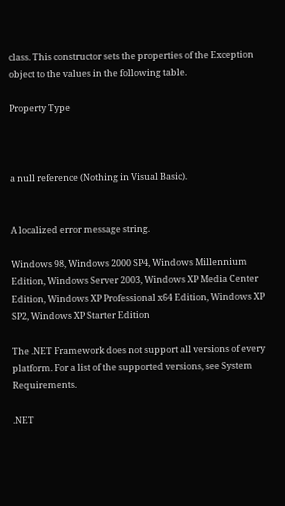class. This constructor sets the properties of the Exception object to the values in the following table.

Property Type



a null reference (Nothing in Visual Basic).


A localized error message string.

Windows 98, Windows 2000 SP4, Windows Millennium Edition, Windows Server 2003, Windows XP Media Center Edition, Windows XP Professional x64 Edition, Windows XP SP2, Windows XP Starter Edition

The .NET Framework does not support all versions of every platform. For a list of the supported versions, see System Requirements.

.NET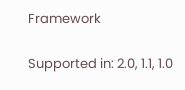Framework

Supported in: 2.0, 1.1, 1.0